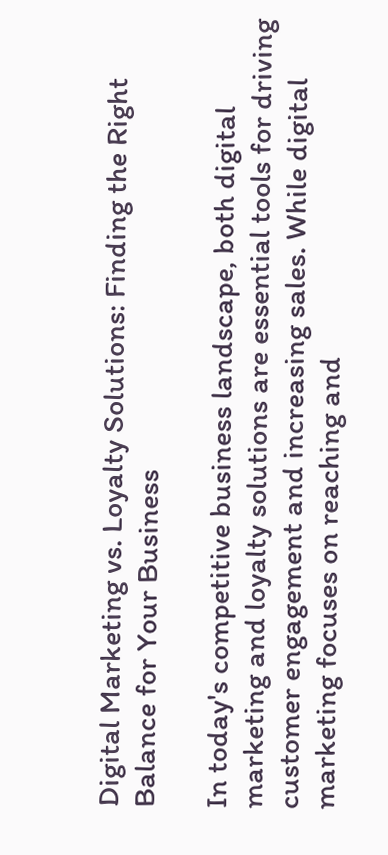Digital Marketing vs. Loyalty Solutions: Finding the Right Balance for Your Business

In today's competitive business landscape, both digital marketing and loyalty solutions are essential tools for driving customer engagement and increasing sales. While digital marketing focuses on reaching and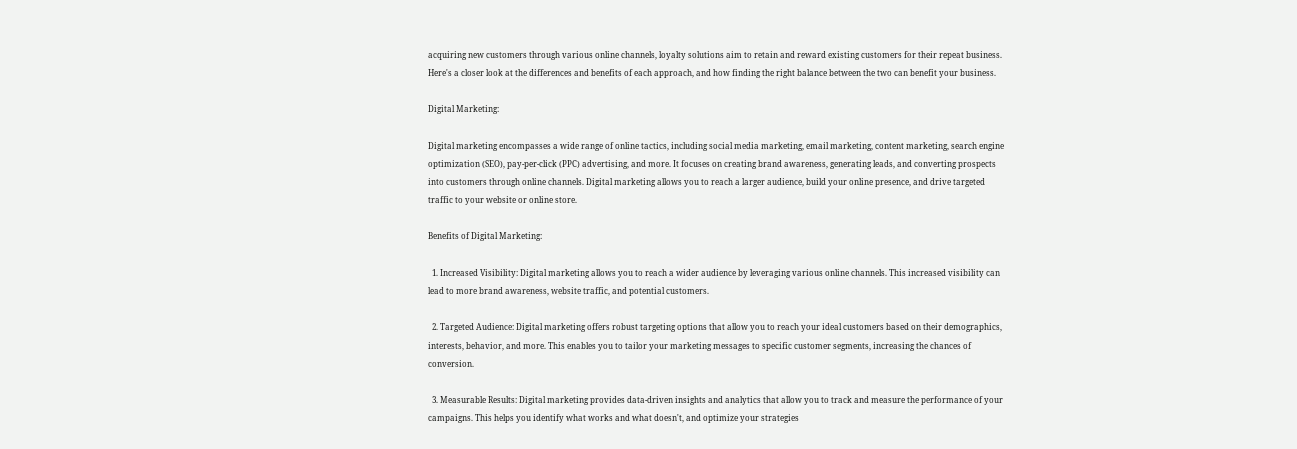acquiring new customers through various online channels, loyalty solutions aim to retain and reward existing customers for their repeat business. Here's a closer look at the differences and benefits of each approach, and how finding the right balance between the two can benefit your business.

Digital Marketing:

Digital marketing encompasses a wide range of online tactics, including social media marketing, email marketing, content marketing, search engine optimization (SEO), pay-per-click (PPC) advertising, and more. It focuses on creating brand awareness, generating leads, and converting prospects into customers through online channels. Digital marketing allows you to reach a larger audience, build your online presence, and drive targeted traffic to your website or online store.

Benefits of Digital Marketing:

  1. Increased Visibility: Digital marketing allows you to reach a wider audience by leveraging various online channels. This increased visibility can lead to more brand awareness, website traffic, and potential customers.

  2. Targeted Audience: Digital marketing offers robust targeting options that allow you to reach your ideal customers based on their demographics, interests, behavior, and more. This enables you to tailor your marketing messages to specific customer segments, increasing the chances of conversion.

  3. Measurable Results: Digital marketing provides data-driven insights and analytics that allow you to track and measure the performance of your campaigns. This helps you identify what works and what doesn't, and optimize your strategies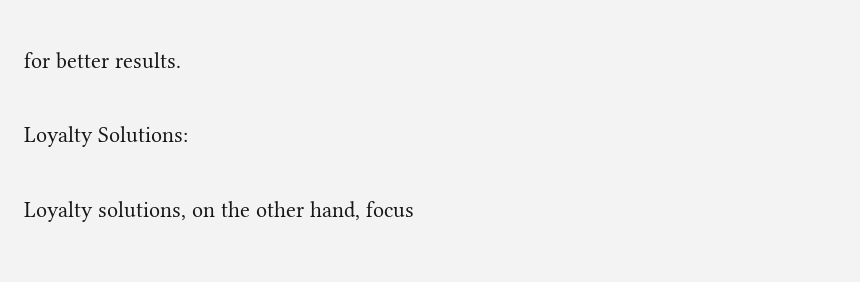for better results.

Loyalty Solutions:

Loyalty solutions, on the other hand, focus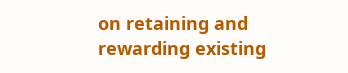on retaining and rewarding existing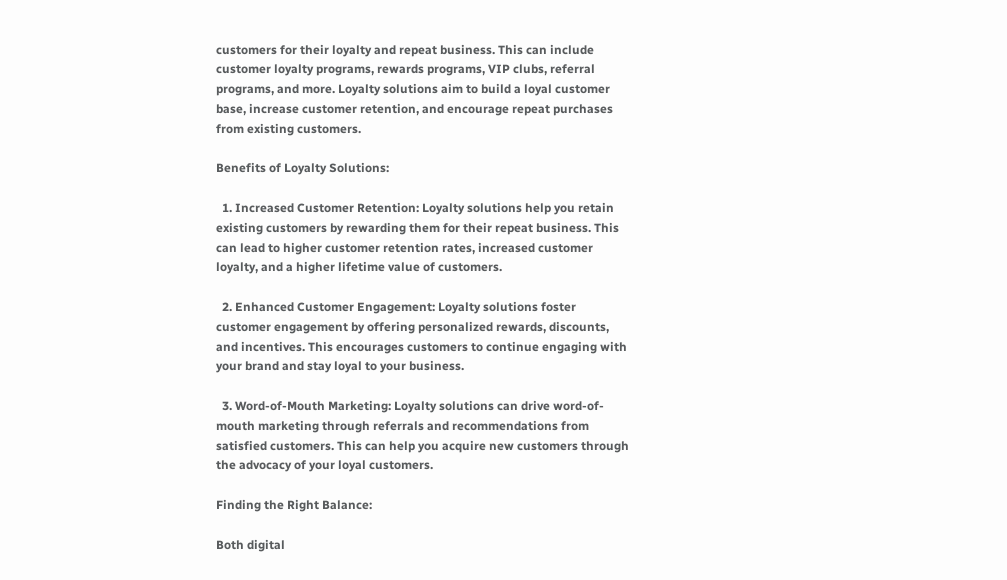customers for their loyalty and repeat business. This can include customer loyalty programs, rewards programs, VIP clubs, referral programs, and more. Loyalty solutions aim to build a loyal customer base, increase customer retention, and encourage repeat purchases from existing customers.

Benefits of Loyalty Solutions:

  1. Increased Customer Retention: Loyalty solutions help you retain existing customers by rewarding them for their repeat business. This can lead to higher customer retention rates, increased customer loyalty, and a higher lifetime value of customers.

  2. Enhanced Customer Engagement: Loyalty solutions foster customer engagement by offering personalized rewards, discounts, and incentives. This encourages customers to continue engaging with your brand and stay loyal to your business.

  3. Word-of-Mouth Marketing: Loyalty solutions can drive word-of-mouth marketing through referrals and recommendations from satisfied customers. This can help you acquire new customers through the advocacy of your loyal customers.

Finding the Right Balance:

Both digital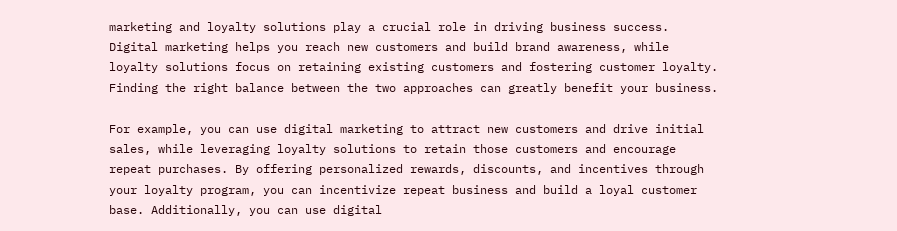marketing and loyalty solutions play a crucial role in driving business success. Digital marketing helps you reach new customers and build brand awareness, while loyalty solutions focus on retaining existing customers and fostering customer loyalty. Finding the right balance between the two approaches can greatly benefit your business.

For example, you can use digital marketing to attract new customers and drive initial sales, while leveraging loyalty solutions to retain those customers and encourage repeat purchases. By offering personalized rewards, discounts, and incentives through your loyalty program, you can incentivize repeat business and build a loyal customer base. Additionally, you can use digital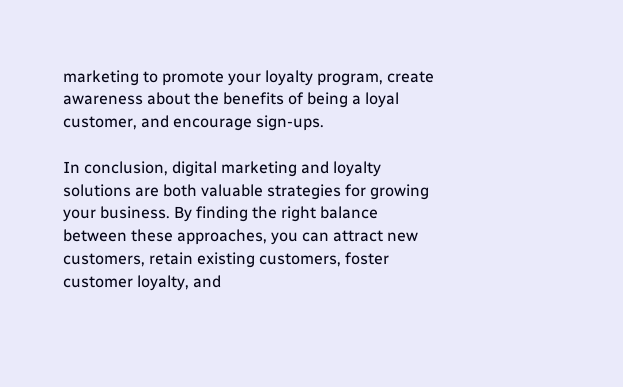marketing to promote your loyalty program, create awareness about the benefits of being a loyal customer, and encourage sign-ups.

In conclusion, digital marketing and loyalty solutions are both valuable strategies for growing your business. By finding the right balance between these approaches, you can attract new customers, retain existing customers, foster customer loyalty, and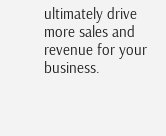ultimately drive more sales and revenue for your business.